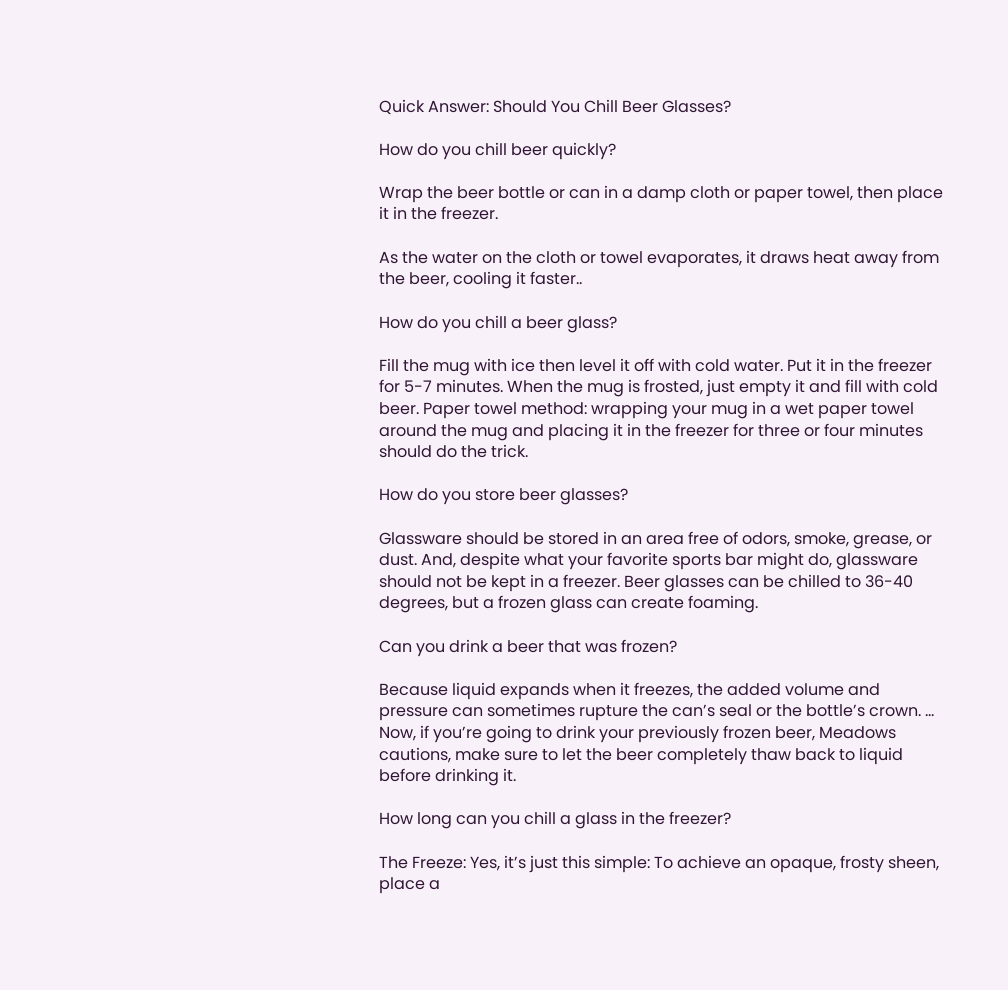Quick Answer: Should You Chill Beer Glasses?

How do you chill beer quickly?

Wrap the beer bottle or can in a damp cloth or paper towel, then place it in the freezer.

As the water on the cloth or towel evaporates, it draws heat away from the beer, cooling it faster..

How do you chill a beer glass?

Fill the mug with ice then level it off with cold water. Put it in the freezer for 5-7 minutes. When the mug is frosted, just empty it and fill with cold beer. Paper towel method: wrapping your mug in a wet paper towel around the mug and placing it in the freezer for three or four minutes should do the trick.

How do you store beer glasses?

Glassware should be stored in an area free of odors, smoke, grease, or dust. And, despite what your favorite sports bar might do, glassware should not be kept in a freezer. Beer glasses can be chilled to 36-40 degrees, but a frozen glass can create foaming.

Can you drink a beer that was frozen?

Because liquid expands when it freezes, the added volume and pressure can sometimes rupture the can’s seal or the bottle’s crown. … Now, if you’re going to drink your previously frozen beer, Meadows cautions, make sure to let the beer completely thaw back to liquid before drinking it.

How long can you chill a glass in the freezer?

The Freeze: Yes, it’s just this simple: To achieve an opaque, frosty sheen, place a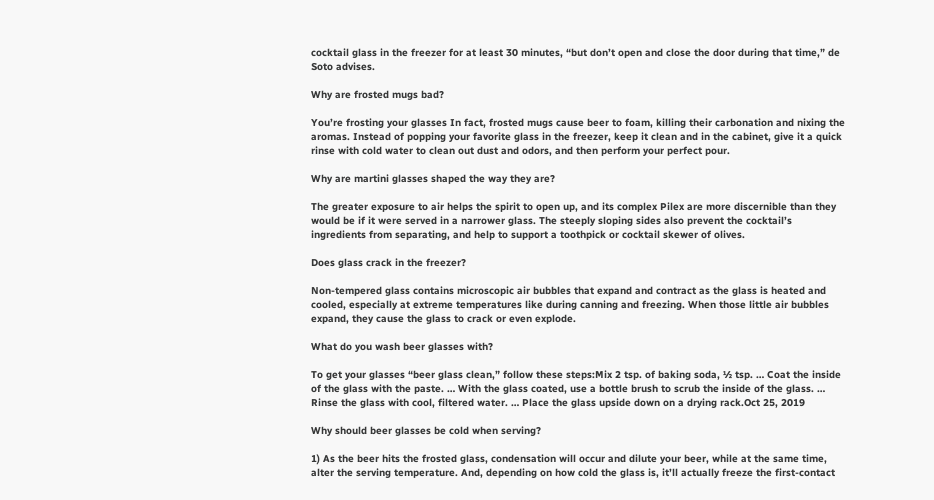cocktail glass in the freezer for at least 30 minutes, “but don’t open and close the door during that time,” de Soto advises.

Why are frosted mugs bad?

You’re frosting your glasses In fact, frosted mugs cause beer to foam, killing their carbonation and nixing the aromas. Instead of popping your favorite glass in the freezer, keep it clean and in the cabinet, give it a quick rinse with cold water to clean out dust and odors, and then perform your perfect pour.

Why are martini glasses shaped the way they are?

The greater exposure to air helps the spirit to open up, and its complex Pilex are more discernible than they would be if it were served in a narrower glass. The steeply sloping sides also prevent the cocktail’s ingredients from separating, and help to support a toothpick or cocktail skewer of olives.

Does glass crack in the freezer?

Non-tempered glass contains microscopic air bubbles that expand and contract as the glass is heated and cooled, especially at extreme temperatures like during canning and freezing. When those little air bubbles expand, they cause the glass to crack or even explode.

What do you wash beer glasses with?

To get your glasses “beer glass clean,” follow these steps:Mix 2 tsp. of baking soda, ½ tsp. … Coat the inside of the glass with the paste. … With the glass coated, use a bottle brush to scrub the inside of the glass. … Rinse the glass with cool, filtered water. … Place the glass upside down on a drying rack.Oct 25, 2019

Why should beer glasses be cold when serving?

1) As the beer hits the frosted glass, condensation will occur and dilute your beer, while at the same time, alter the serving temperature. And, depending on how cold the glass is, it’ll actually freeze the first-contact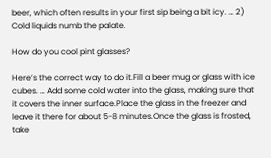beer, which often results in your first sip being a bit icy. … 2) Cold liquids numb the palate.

How do you cool pint glasses?

Here’s the correct way to do it.Fill a beer mug or glass with ice cubes. … Add some cold water into the glass, making sure that it covers the inner surface.Place the glass in the freezer and leave it there for about 5-8 minutes.Once the glass is frosted, take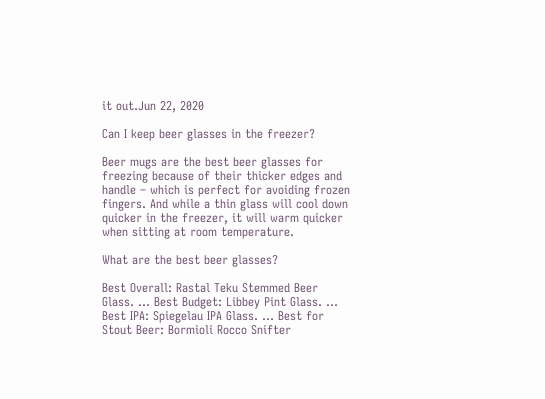it out.Jun 22, 2020

Can I keep beer glasses in the freezer?

Beer mugs are the best beer glasses for freezing because of their thicker edges and handle – which is perfect for avoiding frozen fingers. And while a thin glass will cool down quicker in the freezer, it will warm quicker when sitting at room temperature.

What are the best beer glasses?

Best Overall: Rastal Teku Stemmed Beer Glass. … Best Budget: Libbey Pint Glass. … Best IPA: Spiegelau IPA Glass. … Best for Stout Beer: Bormioli Rocco Snifter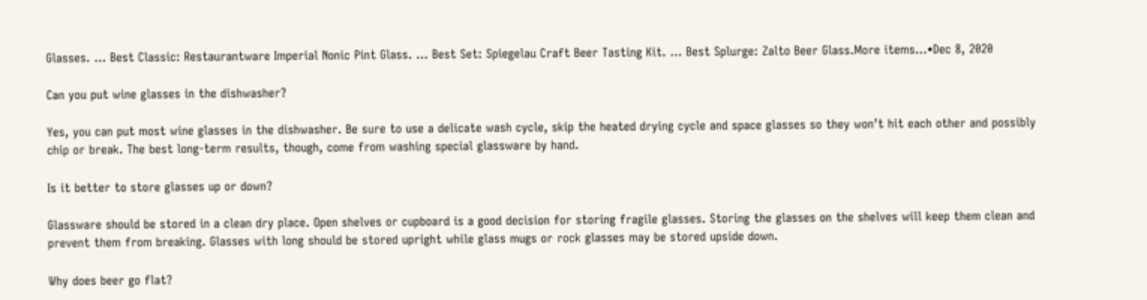Glasses. … Best Classic: Restaurantware Imperial Nonic Pint Glass. … Best Set: Spiegelau Craft Beer Tasting Kit. … Best Splurge: Zalto Beer Glass.More items…•Dec 8, 2020

Can you put wine glasses in the dishwasher?

Yes, you can put most wine glasses in the dishwasher. Be sure to use a delicate wash cycle, skip the heated drying cycle and space glasses so they won’t hit each other and possibly chip or break. The best long-term results, though, come from washing special glassware by hand.

Is it better to store glasses up or down?

Glassware should be stored in a clean dry place. Open shelves or cupboard is a good decision for storing fragile glasses. Storing the glasses on the shelves will keep them clean and prevent them from breaking. Glasses with long should be stored upright while glass mugs or rock glasses may be stored upside down.

Why does beer go flat?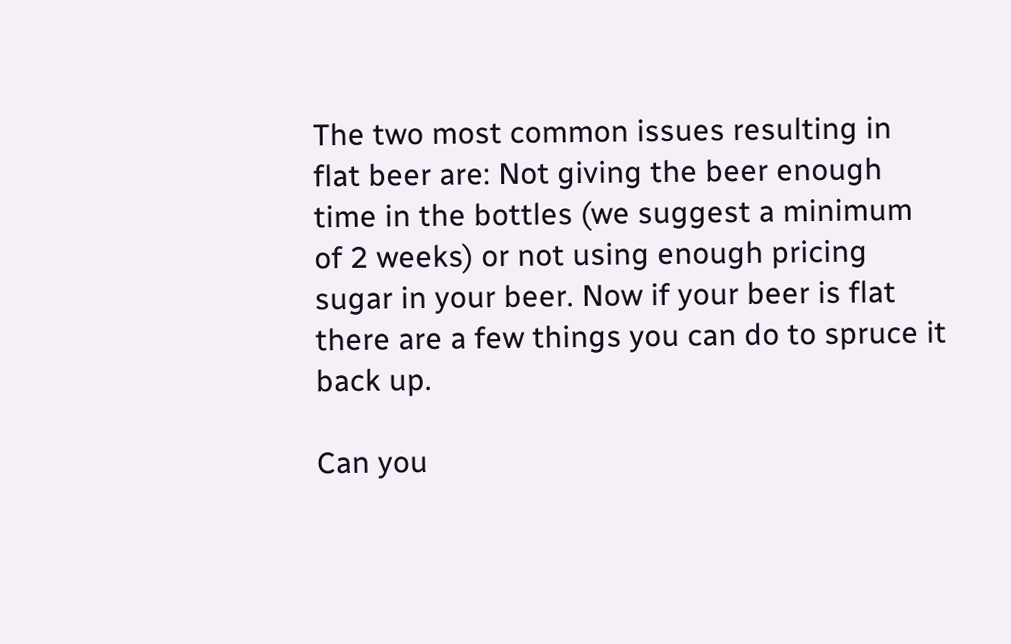The two most common issues resulting in flat beer are: Not giving the beer enough time in the bottles (we suggest a minimum of 2 weeks) or not using enough pricing sugar in your beer. Now if your beer is flat there are a few things you can do to spruce it back up.

Can you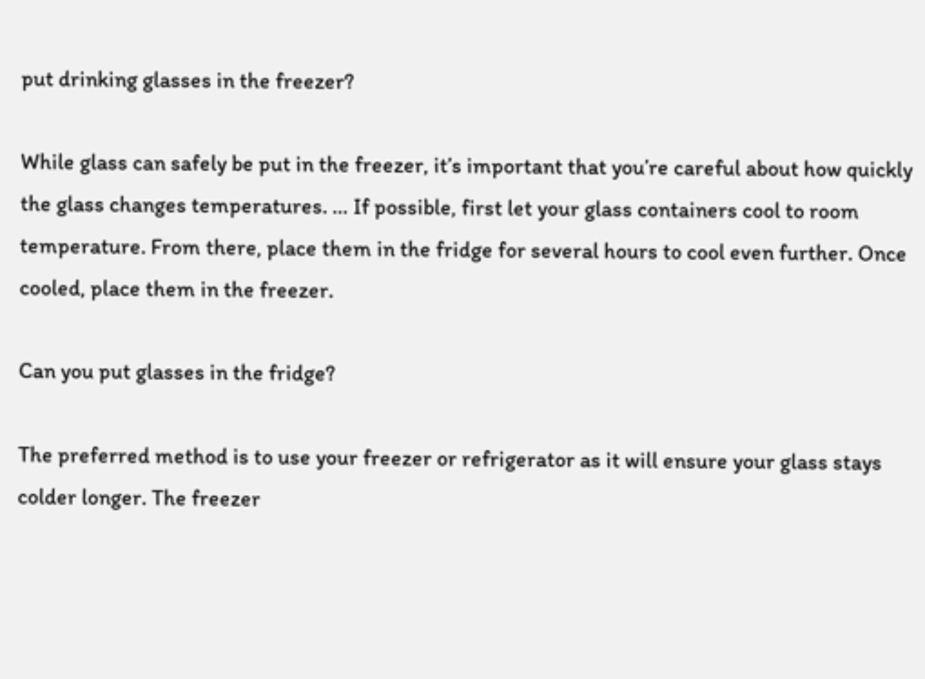put drinking glasses in the freezer?

While glass can safely be put in the freezer, it’s important that you’re careful about how quickly the glass changes temperatures. … If possible, first let your glass containers cool to room temperature. From there, place them in the fridge for several hours to cool even further. Once cooled, place them in the freezer.

Can you put glasses in the fridge?

The preferred method is to use your freezer or refrigerator as it will ensure your glass stays colder longer. The freezer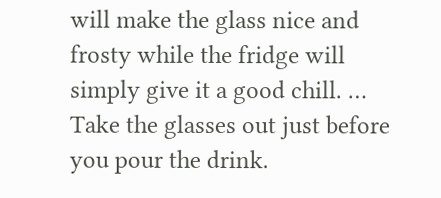will make the glass nice and frosty while the fridge will simply give it a good chill. … Take the glasses out just before you pour the drink.